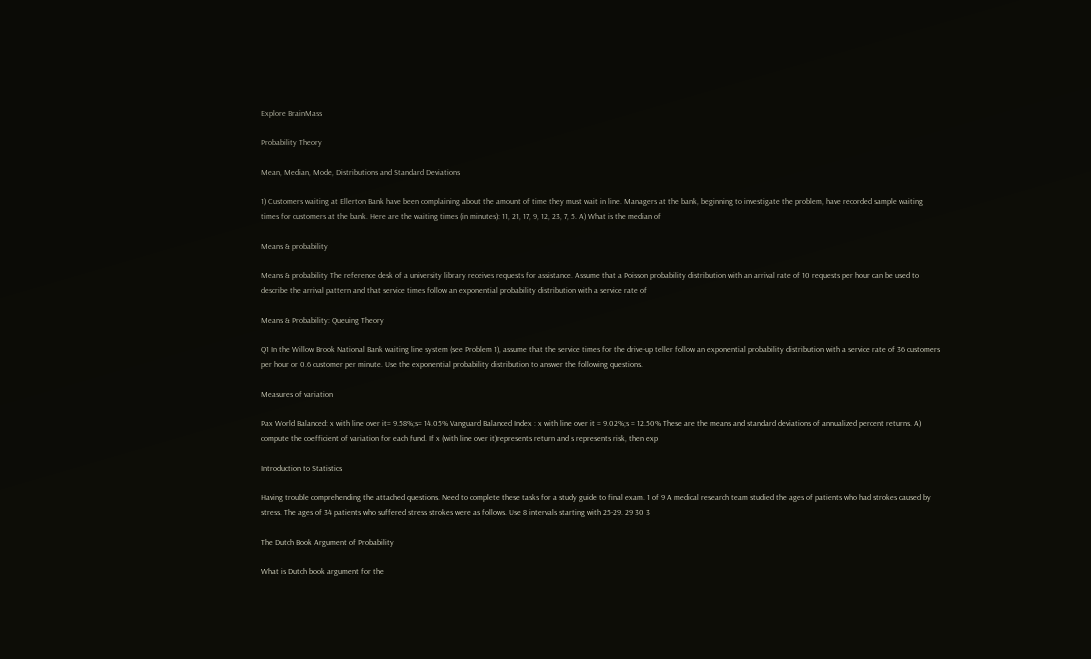Explore BrainMass

Probability Theory

Mean, Median, Mode, Distributions and Standard Deviations

1) Customers waiting at Ellerton Bank have been complaining about the amount of time they must wait in line. Managers at the bank, beginning to investigate the problem, have recorded sample waiting times for customers at the bank. Here are the waiting times (in minutes): 11, 21, 17, 9, 12, 23, 7, 5. A) What is the median of

Means & probability

Means & probability The reference desk of a university library receives requests for assistance. Assume that a Poisson probability distribution with an arrival rate of 10 requests per hour can be used to describe the arrival pattern and that service times follow an exponential probability distribution with a service rate of

Means & Probability: Queuing Theory

Q1 In the Willow Brook National Bank waiting line system (see Problem 1), assume that the service times for the drive-up teller follow an exponential probability distribution with a service rate of 36 customers per hour or 0.6 customer per minute. Use the exponential probability distribution to answer the following questions.

Measures of variation

Pax World Balanced: x with line over it= 9.58%;s= 14.05% Vanguard Balanced Index : x with line over it = 9.02%;s = 12.50% These are the means and standard deviations of annualized percent returns. A) compute the coefficient of variation for each fund. If x (with line over it)represents return and s represents risk, then exp

Introduction to Statistics

Having trouble comprehending the attached questions. Need to complete these tasks for a study guide to final exam. 1 of 9 A medical research team studied the ages of patients who had strokes caused by stress. The ages of 34 patients who suffered stress strokes were as follows. Use 8 intervals starting with 25-29. 29 30 3

The Dutch Book Argument of Probability

What is Dutch book argument for the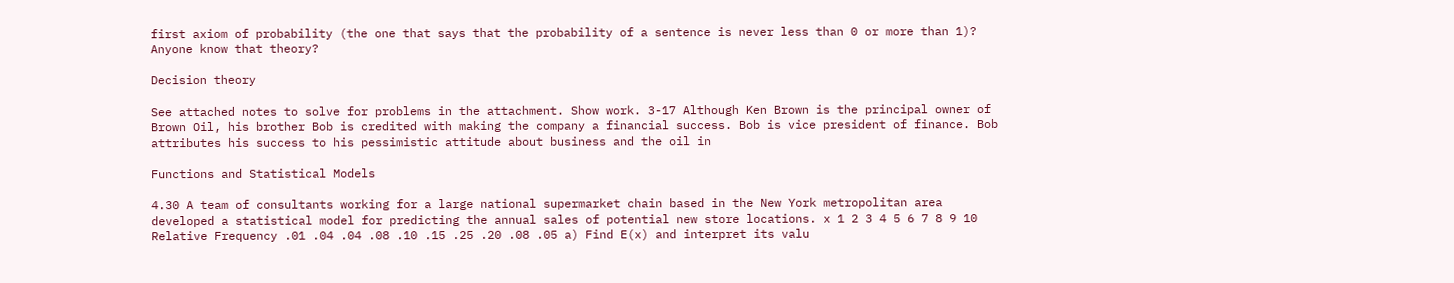first axiom of probability (the one that says that the probability of a sentence is never less than 0 or more than 1)? Anyone know that theory?

Decision theory

See attached notes to solve for problems in the attachment. Show work. 3-17 Although Ken Brown is the principal owner of Brown Oil, his brother Bob is credited with making the company a financial success. Bob is vice president of finance. Bob attributes his success to his pessimistic attitude about business and the oil in

Functions and Statistical Models

4.30 A team of consultants working for a large national supermarket chain based in the New York metropolitan area developed a statistical model for predicting the annual sales of potential new store locations. x 1 2 3 4 5 6 7 8 9 10 Relative Frequency .01 .04 .04 .08 .10 .15 .25 .20 .08 .05 a) Find E(x) and interpret its valu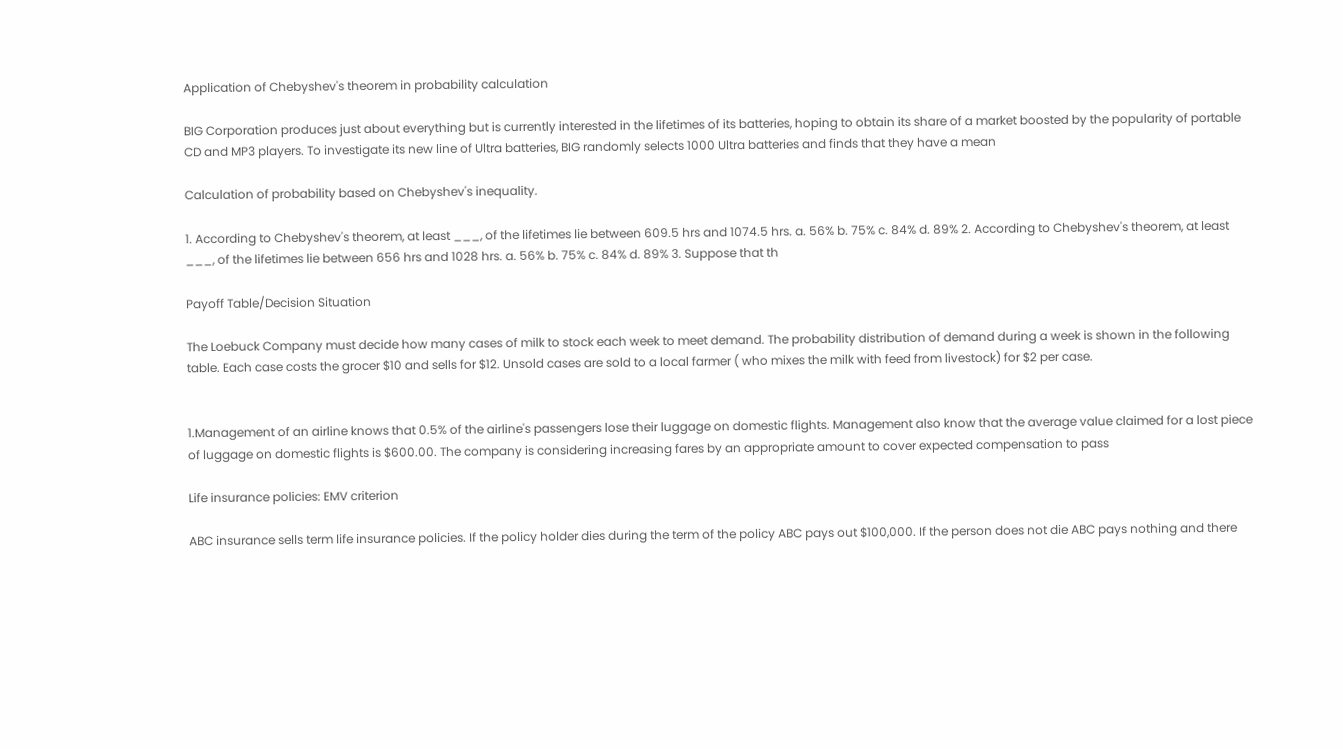Application of Chebyshev's theorem in probability calculation

BIG Corporation produces just about everything but is currently interested in the lifetimes of its batteries, hoping to obtain its share of a market boosted by the popularity of portable CD and MP3 players. To investigate its new line of Ultra batteries, BIG randomly selects 1000 Ultra batteries and finds that they have a mean

Calculation of probability based on Chebyshev's inequality.

1. According to Chebyshev's theorem, at least ___, of the lifetimes lie between 609.5 hrs and 1074.5 hrs. a. 56% b. 75% c. 84% d. 89% 2. According to Chebyshev's theorem, at least ___, of the lifetimes lie between 656 hrs and 1028 hrs. a. 56% b. 75% c. 84% d. 89% 3. Suppose that th

Payoff Table/Decision Situation

The Loebuck Company must decide how many cases of milk to stock each week to meet demand. The probability distribution of demand during a week is shown in the following table. Each case costs the grocer $10 and sells for $12. Unsold cases are sold to a local farmer ( who mixes the milk with feed from livestock) for $2 per case.


1.Management of an airline knows that 0.5% of the airline's passengers lose their luggage on domestic flights. Management also know that the average value claimed for a lost piece of luggage on domestic flights is $600.00. The company is considering increasing fares by an appropriate amount to cover expected compensation to pass

Life insurance policies: EMV criterion

ABC insurance sells term life insurance policies. If the policy holder dies during the term of the policy ABC pays out $100,000. If the person does not die ABC pays nothing and there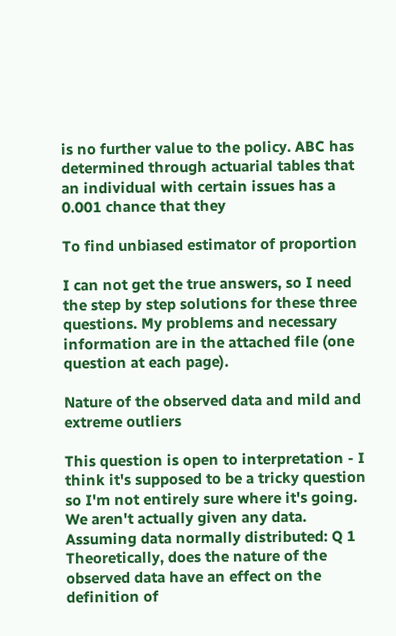is no further value to the policy. ABC has determined through actuarial tables that an individual with certain issues has a 0.001 chance that they

To find unbiased estimator of proportion

I can not get the true answers, so I need the step by step solutions for these three questions. My problems and necessary information are in the attached file (one question at each page).

Nature of the observed data and mild and extreme outliers

This question is open to interpretation - I think it's supposed to be a tricky question so I'm not entirely sure where it's going. We aren't actually given any data. Assuming data normally distributed: Q 1 Theoretically, does the nature of the observed data have an effect on the definition of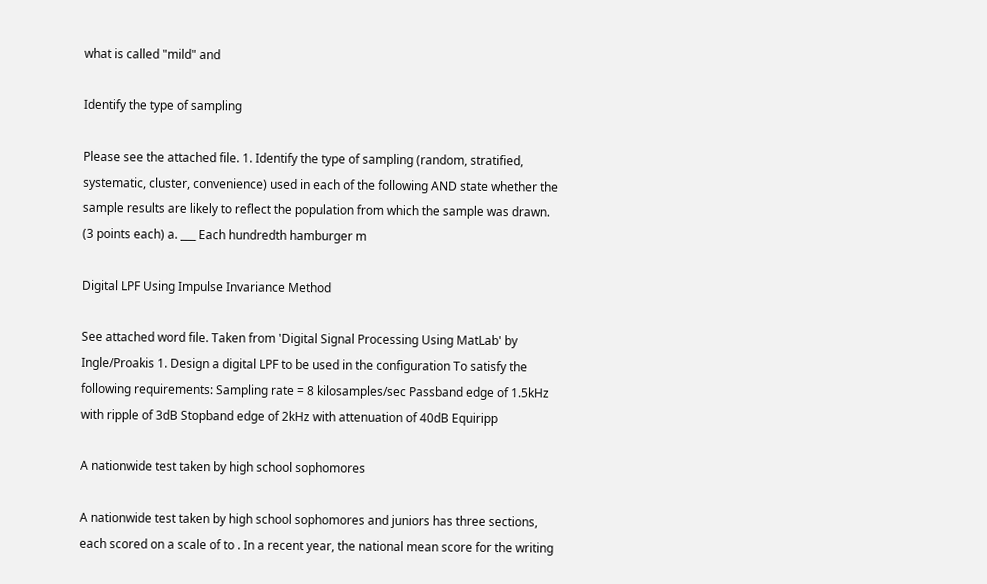what is called "mild" and

Identify the type of sampling

Please see the attached file. 1. Identify the type of sampling (random, stratified, systematic, cluster, convenience) used in each of the following AND state whether the sample results are likely to reflect the population from which the sample was drawn. (3 points each) a. ___ Each hundredth hamburger m

Digital LPF Using Impulse Invariance Method

See attached word file. Taken from 'Digital Signal Processing Using MatLab' by Ingle/Proakis 1. Design a digital LPF to be used in the configuration To satisfy the following requirements: Sampling rate = 8 kilosamples/sec Passband edge of 1.5kHz with ripple of 3dB Stopband edge of 2kHz with attenuation of 40dB Equiripp

A nationwide test taken by high school sophomores

A nationwide test taken by high school sophomores and juniors has three sections, each scored on a scale of to . In a recent year, the national mean score for the writing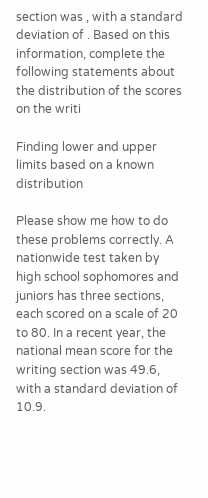section was , with a standard deviation of . Based on this information, complete the following statements about the distribution of the scores on the writi

Finding lower and upper limits based on a known distribution

Please show me how to do these problems correctly. A nationwide test taken by high school sophomores and juniors has three sections, each scored on a scale of 20 to 80. In a recent year, the national mean score for the writing section was 49.6, with a standard deviation of 10.9.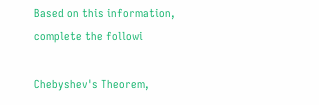Based on this information, complete the followi

Chebyshev's Theorem,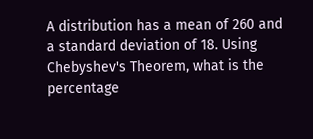A distribution has a mean of 260 and a standard deviation of 18. Using Chebyshev's Theorem, what is the percentage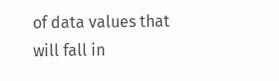of data values that will fall in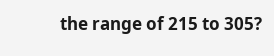the range of 215 to 305?